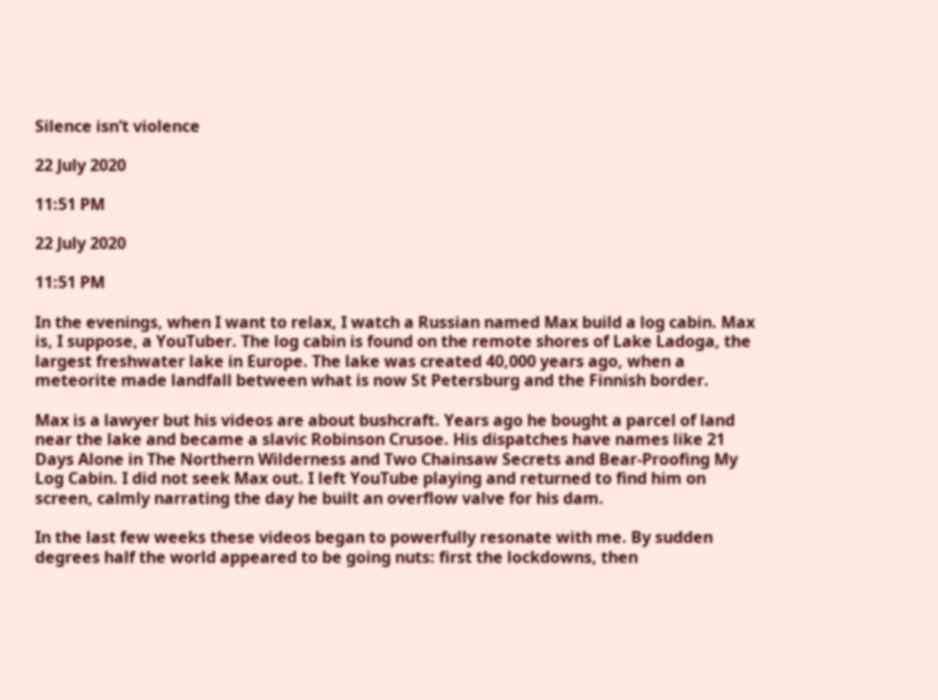Silence isn’t violence

22 July 2020

11:51 PM

22 July 2020

11:51 PM

In the evenings, when I want to relax, I watch a Russian named Max build a log cabin. Max is, I suppose, a YouTuber. The log cabin is found on the remote shores of Lake Ladoga, the largest freshwater lake in Europe. The lake was created 40,000 years ago, when a meteorite made landfall between what is now St Petersburg and the Finnish border.

Max is a lawyer but his videos are about bushcraft. Years ago he bought a parcel of land near the lake and became a slavic Robinson Crusoe. His dispatches have names like 21 Days Alone in The Northern Wilderness and Two Chainsaw Secrets and Bear-Proofing My Log Cabin. I did not seek Max out. I left YouTube playing and returned to find him on screen, calmly narrating the day he built an overflow valve for his dam.

In the last few weeks these videos began to powerfully resonate with me. By sudden degrees half the world appeared to be going nuts: first the lockdowns, then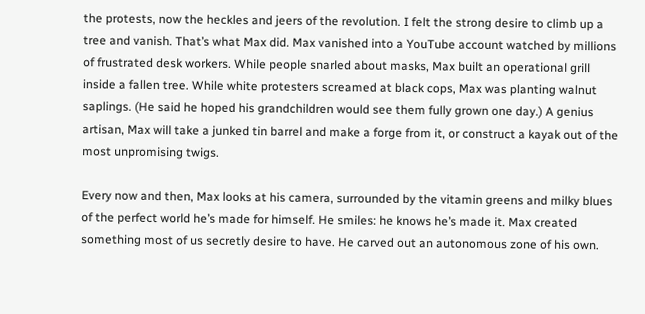the protests, now the heckles and jeers of the revolution. I felt the strong desire to climb up a tree and vanish. That’s what Max did. Max vanished into a YouTube account watched by millions of frustrated desk workers. While people snarled about masks, Max built an operational grill inside a fallen tree. While white protesters screamed at black cops, Max was planting walnut saplings. (He said he hoped his grandchildren would see them fully grown one day.) A genius artisan, Max will take a junked tin barrel and make a forge from it, or construct a kayak out of the most unpromising twigs.

Every now and then, Max looks at his camera, surrounded by the vitamin greens and milky blues of the perfect world he’s made for himself. He smiles: he knows he’s made it. Max created something most of us secretly desire to have. He carved out an autonomous zone of his own.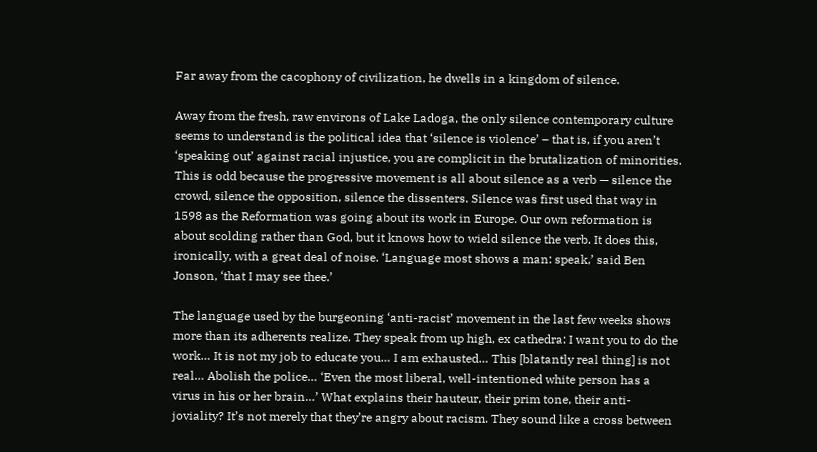Far away from the cacophony of civilization, he dwells in a kingdom of silence.

Away from the fresh, raw environs of Lake Ladoga, the only silence contemporary culture seems to understand is the political idea that ‘silence is violence’ – that is, if you aren’t ‘speaking out’ against racial injustice, you are complicit in the brutalization of minorities. This is odd because the progressive movement is all about silence as a verb — silence the crowd, silence the opposition, silence the dissenters. Silence was first used that way in 1598 as the Reformation was going about its work in Europe. Our own reformation is about scolding rather than God, but it knows how to wield silence the verb. It does this, ironically, with a great deal of noise. ‘Language most shows a man: speak,’ said Ben Jonson, ‘that I may see thee.’

The language used by the burgeoning ‘anti-racist’ movement in the last few weeks shows more than its adherents realize. They speak from up high, ex cathedra: I want you to do the work… It is not my job to educate you… I am exhausted… This [blatantly real thing] is not real… Abolish the police… ‘Even the most liberal, well-intentioned white person has a virus in his or her brain…’ What explains their hauteur, their prim tone, their anti-joviality? It’s not merely that they’re angry about racism. They sound like a cross between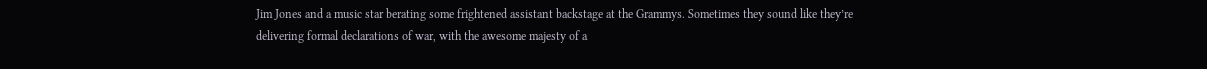Jim Jones and a music star berating some frightened assistant backstage at the Grammys. Sometimes they sound like they’re delivering formal declarations of war, with the awesome majesty of a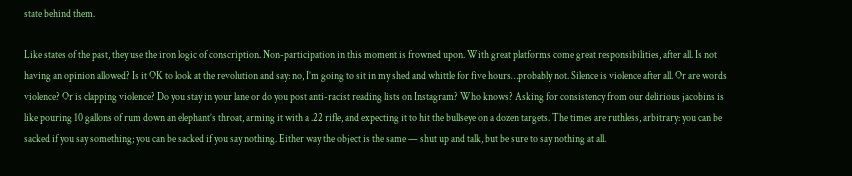state behind them.

Like states of the past, they use the iron logic of conscription. Non-participation in this moment is frowned upon. With great platforms come great responsibilities, after all. Is not having an opinion allowed? Is it OK to look at the revolution and say: no, I’m going to sit in my shed and whittle for five hours…probably not. Silence is violence after all. Or are words violence? Or is clapping violence? Do you stay in your lane or do you post anti-racist reading lists on Instagram? Who knows? Asking for consistency from our delirious jacobins is like pouring 10 gallons of rum down an elephant’s throat, arming it with a .22 rifle, and expecting it to hit the bullseye on a dozen targets. The times are ruthless, arbitrary: you can be sacked if you say something; you can be sacked if you say nothing. Either way the object is the same — shut up and talk, but be sure to say nothing at all.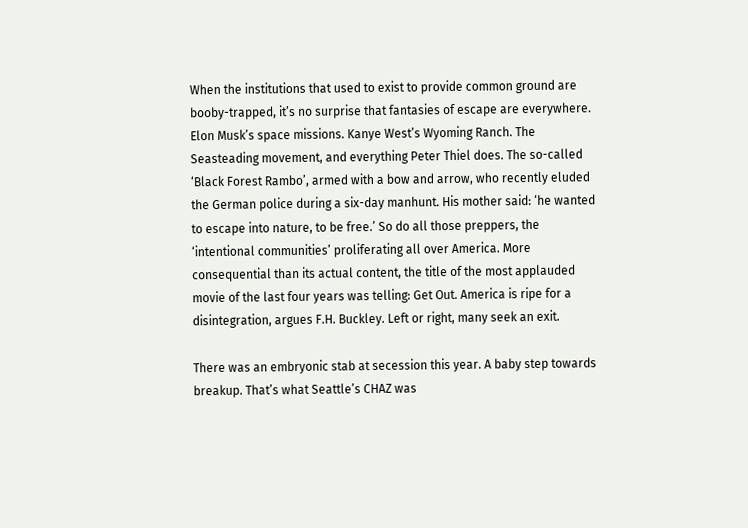When the institutions that used to exist to provide common ground are booby-trapped, it’s no surprise that fantasies of escape are everywhere. Elon Musk’s space missions. Kanye West’s Wyoming Ranch. The Seasteading movement, and everything Peter Thiel does. The so-called ‘Black Forest Rambo’, armed with a bow and arrow, who recently eluded the German police during a six-day manhunt. His mother said: ‘he wanted to escape into nature, to be free.’ So do all those preppers, the ‘intentional communities’ proliferating all over America. More consequential than its actual content, the title of the most applauded movie of the last four years was telling: Get Out. America is ripe for a disintegration, argues F.H. Buckley. Left or right, many seek an exit.

There was an embryonic stab at secession this year. A baby step towards breakup. That’s what Seattle’s CHAZ was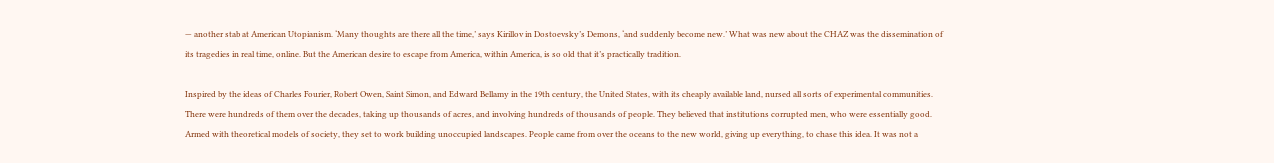— another stab at American Utopianism. ‘Many thoughts are there all the time,’ says Kirillov in Dostoevsky’s Demons, ‘and suddenly become new.’ What was new about the CHAZ was the dissemination of its tragedies in real time, online. But the American desire to escape from America, within America, is so old that it’s practically tradition.

Inspired by the ideas of Charles Fourier, Robert Owen, Saint Simon, and Edward Bellamy in the 19th century, the United States, with its cheaply available land, nursed all sorts of experimental communities. There were hundreds of them over the decades, taking up thousands of acres, and involving hundreds of thousands of people. They believed that institutions corrupted men, who were essentially good. Armed with theoretical models of society, they set to work building unoccupied landscapes. People came from over the oceans to the new world, giving up everything, to chase this idea. It was not a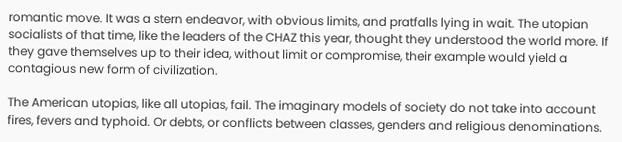romantic move. It was a stern endeavor, with obvious limits, and pratfalls lying in wait. The utopian socialists of that time, like the leaders of the CHAZ this year, thought they understood the world more. If they gave themselves up to their idea, without limit or compromise, their example would yield a contagious new form of civilization.

The American utopias, like all utopias, fail. The imaginary models of society do not take into account fires, fevers and typhoid. Or debts, or conflicts between classes, genders and religious denominations.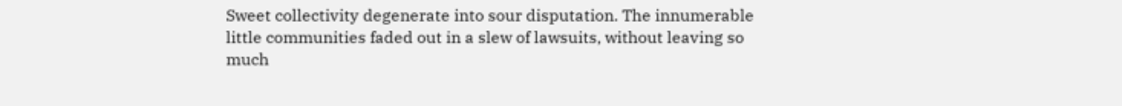Sweet collectivity degenerate into sour disputation. The innumerable little communities faded out in a slew of lawsuits, without leaving so much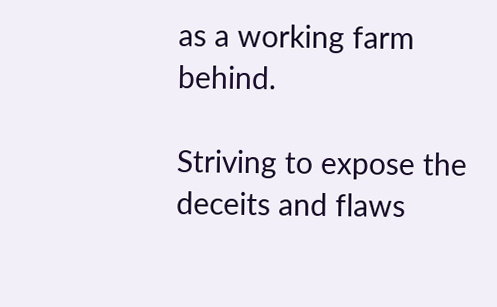as a working farm behind.

Striving to expose the deceits and flaws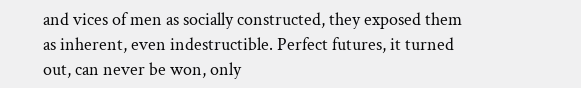and vices of men as socially constructed, they exposed them as inherent, even indestructible. Perfect futures, it turned out, can never be won, only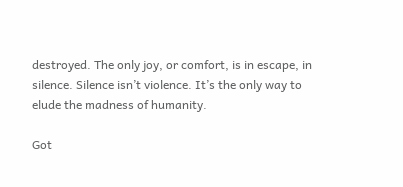destroyed. The only joy, or comfort, is in escape, in silence. Silence isn’t violence. It’s the only way to elude the madness of humanity.

Got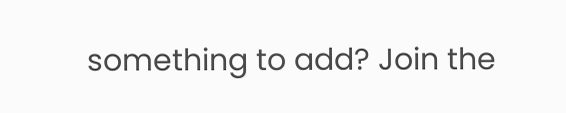something to add? Join the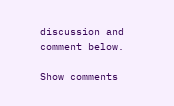discussion and comment below.

Show comments